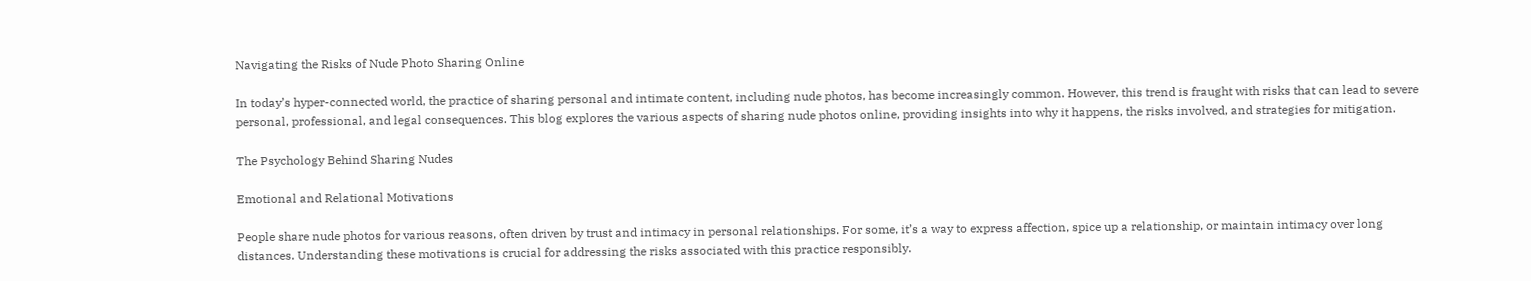Navigating the Risks of Nude Photo Sharing Online

In today’s hyper-connected world, the practice of sharing personal and intimate content, including nude photos, has become increasingly common. However, this trend is fraught with risks that can lead to severe personal, professional, and legal consequences. This blog explores the various aspects of sharing nude photos online, providing insights into why it happens, the risks involved, and strategies for mitigation.

The Psychology Behind Sharing Nudes

Emotional and Relational Motivations

People share nude photos for various reasons, often driven by trust and intimacy in personal relationships. For some, it’s a way to express affection, spice up a relationship, or maintain intimacy over long distances. Understanding these motivations is crucial for addressing the risks associated with this practice responsibly.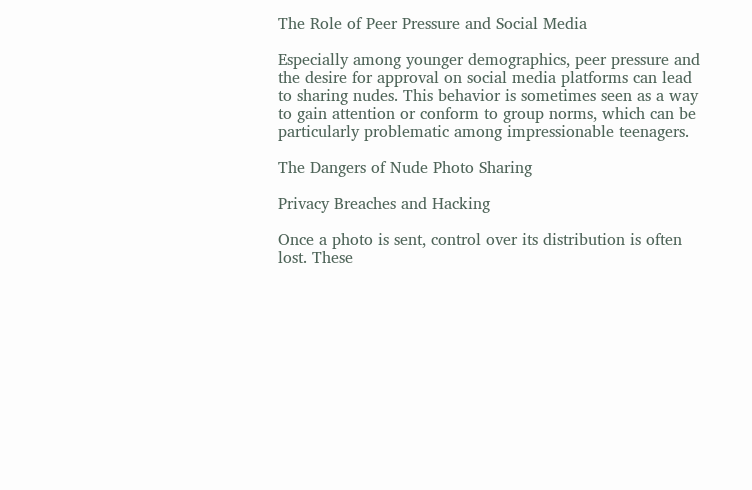The Role of Peer Pressure and Social Media

Especially among younger demographics, peer pressure and the desire for approval on social media platforms can lead to sharing nudes. This behavior is sometimes seen as a way to gain attention or conform to group norms, which can be particularly problematic among impressionable teenagers.

The Dangers of Nude Photo Sharing

Privacy Breaches and Hacking

Once a photo is sent, control over its distribution is often lost. These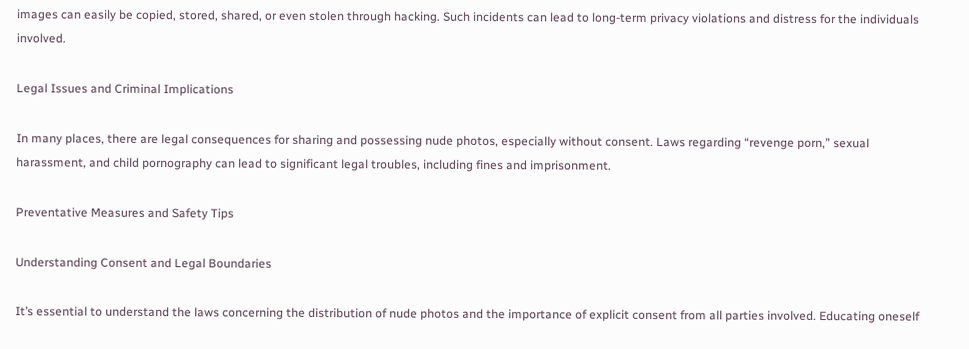images can easily be copied, stored, shared, or even stolen through hacking. Such incidents can lead to long-term privacy violations and distress for the individuals involved.

Legal Issues and Criminal Implications

In many places, there are legal consequences for sharing and possessing nude photos, especially without consent. Laws regarding “revenge porn,” sexual harassment, and child pornography can lead to significant legal troubles, including fines and imprisonment.

Preventative Measures and Safety Tips

Understanding Consent and Legal Boundaries

It’s essential to understand the laws concerning the distribution of nude photos and the importance of explicit consent from all parties involved. Educating oneself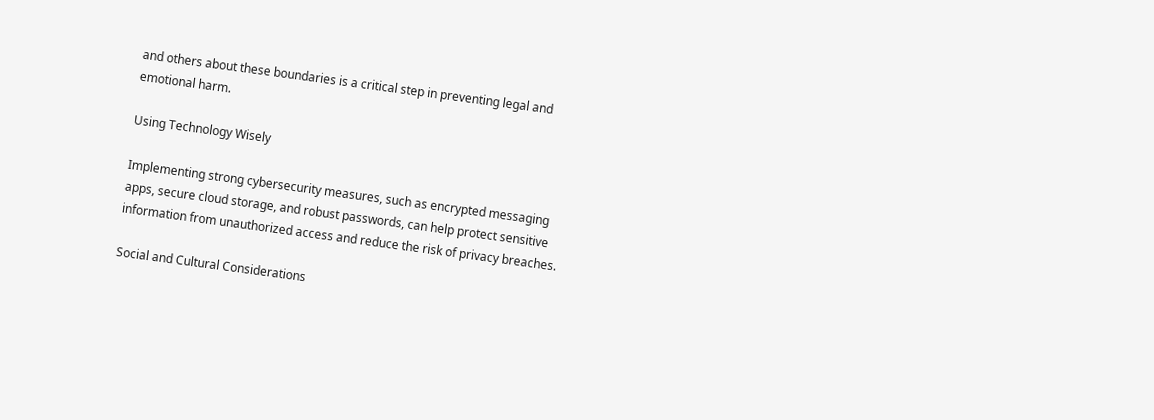and others about these boundaries is a critical step in preventing legal and emotional harm.

Using Technology Wisely

Implementing strong cybersecurity measures, such as encrypted messaging apps, secure cloud storage, and robust passwords, can help protect sensitive information from unauthorized access and reduce the risk of privacy breaches.

Social and Cultural Considerations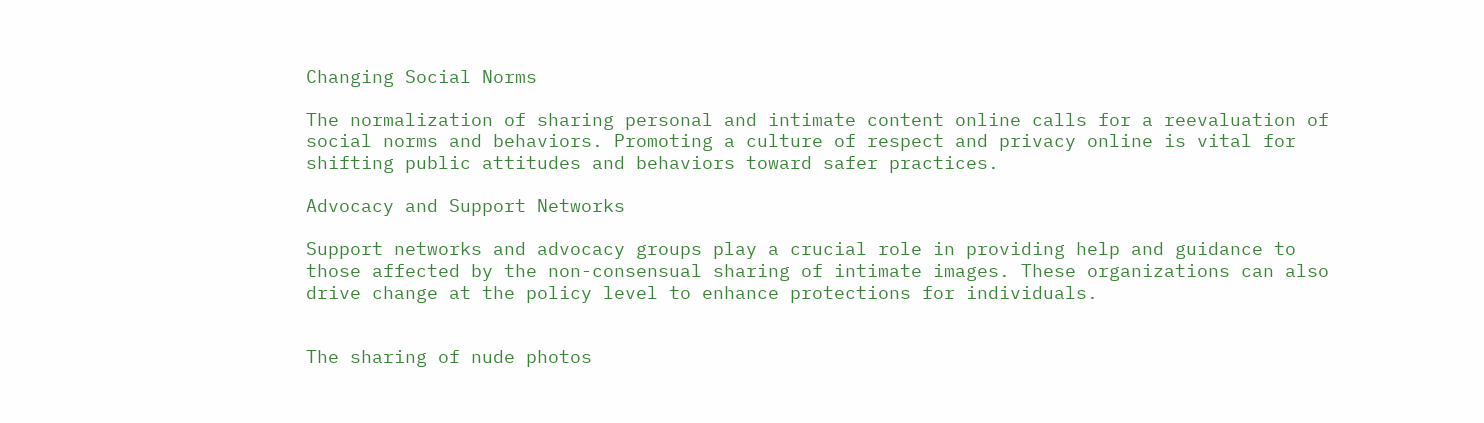Changing Social Norms

The normalization of sharing personal and intimate content online calls for a reevaluation of social norms and behaviors. Promoting a culture of respect and privacy online is vital for shifting public attitudes and behaviors toward safer practices.

Advocacy and Support Networks

Support networks and advocacy groups play a crucial role in providing help and guidance to those affected by the non-consensual sharing of intimate images. These organizations can also drive change at the policy level to enhance protections for individuals.


The sharing of nude photos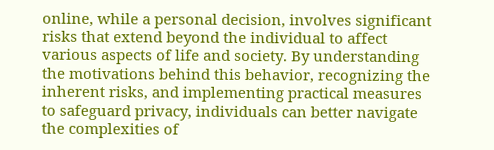online, while a personal decision, involves significant risks that extend beyond the individual to affect various aspects of life and society. By understanding the motivations behind this behavior, recognizing the inherent risks, and implementing practical measures to safeguard privacy, individuals can better navigate the complexities of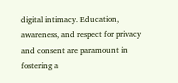digital intimacy. Education, awareness, and respect for privacy and consent are paramount in fostering a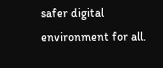safer digital environment for all.